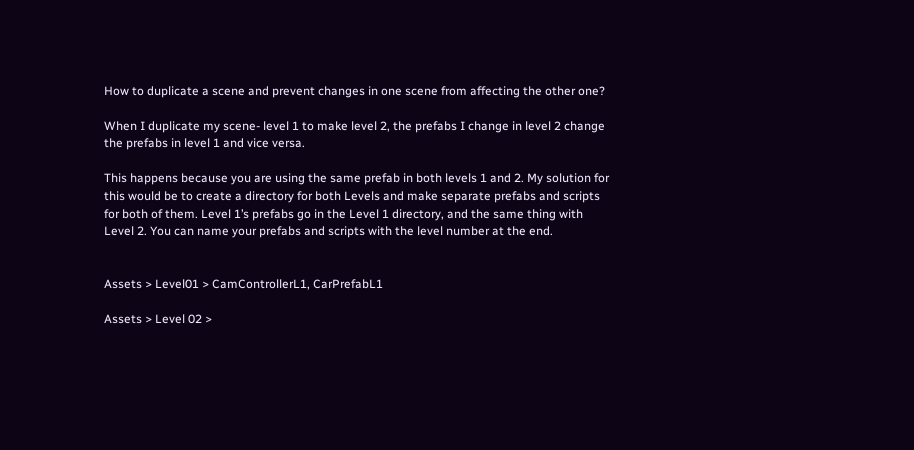How to duplicate a scene and prevent changes in one scene from affecting the other one?

When I duplicate my scene- level 1 to make level 2, the prefabs I change in level 2 change the prefabs in level 1 and vice versa.

This happens because you are using the same prefab in both levels 1 and 2. My solution for this would be to create a directory for both Levels and make separate prefabs and scripts for both of them. Level 1’s prefabs go in the Level 1 directory, and the same thing with Level 2. You can name your prefabs and scripts with the level number at the end.


Assets > Level01 > CamControllerL1, CarPrefabL1

Assets > Level 02 >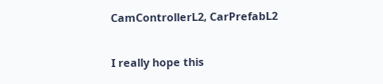CamControllerL2, CarPrefabL2

I really hope this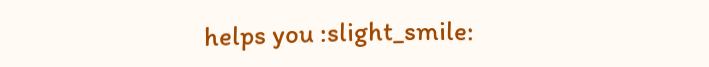helps you :slight_smile: